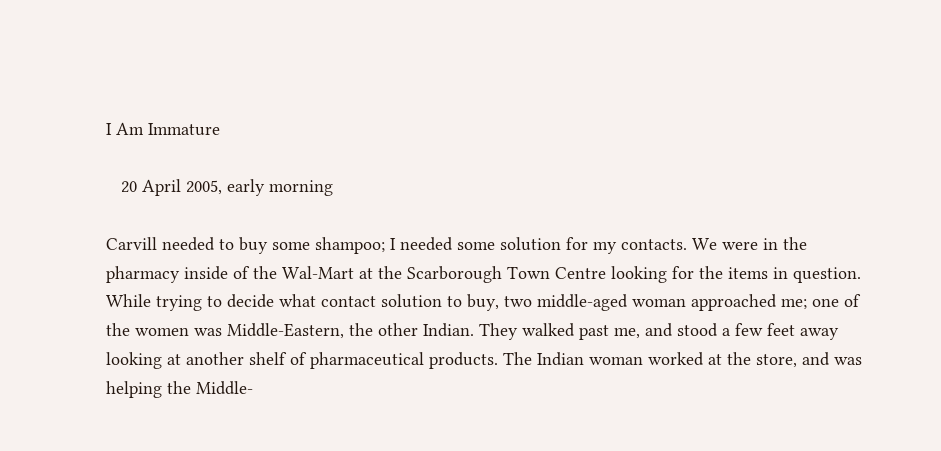I Am Immature

   20 April 2005, early morning

Carvill needed to buy some shampoo; I needed some solution for my contacts. We were in the pharmacy inside of the Wal-Mart at the Scarborough Town Centre looking for the items in question. While trying to decide what contact solution to buy, two middle-aged woman approached me; one of the women was Middle-Eastern, the other Indian. They walked past me, and stood a few feet away looking at another shelf of pharmaceutical products. The Indian woman worked at the store, and was helping the Middle-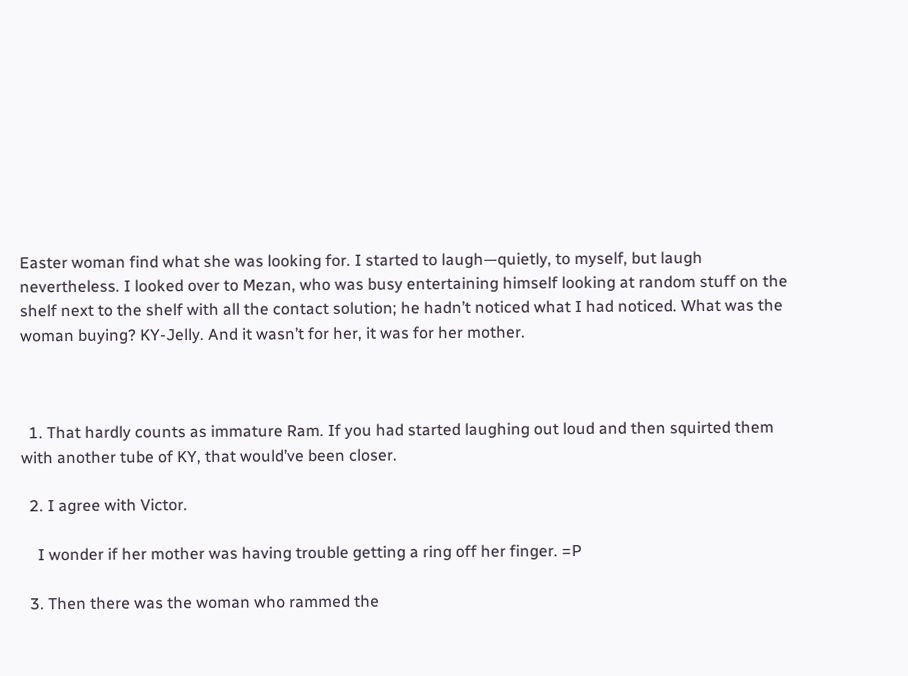Easter woman find what she was looking for. I started to laugh—quietly, to myself, but laugh nevertheless. I looked over to Mezan, who was busy entertaining himself looking at random stuff on the shelf next to the shelf with all the contact solution; he hadn’t noticed what I had noticed. What was the woman buying? KY-Jelly. And it wasn’t for her, it was for her mother.



  1. That hardly counts as immature Ram. If you had started laughing out loud and then squirted them with another tube of KY, that would’ve been closer.

  2. I agree with Victor.

    I wonder if her mother was having trouble getting a ring off her finger. =P

  3. Then there was the woman who rammed the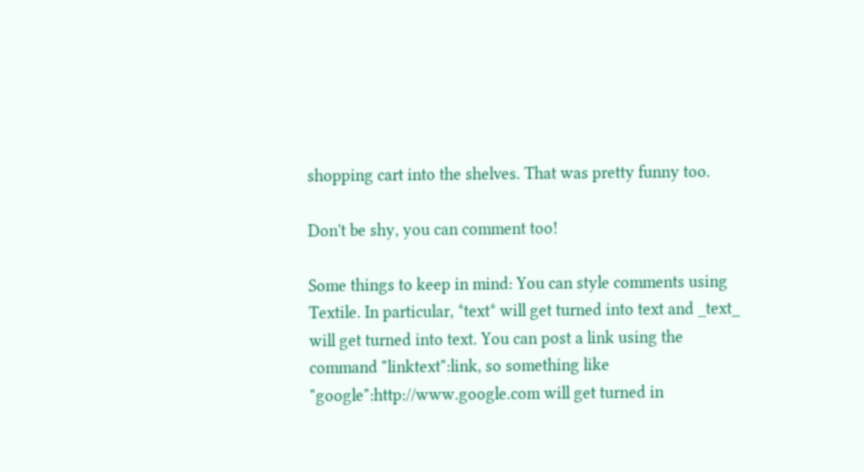shopping cart into the shelves. That was pretty funny too.

Don't be shy, you can comment too!

Some things to keep in mind: You can style comments using Textile. In particular, *text* will get turned into text and _text_ will get turned into text. You can post a link using the command "linktext":link, so something like "google":http://www.google.com will get turned in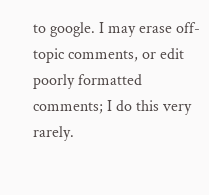to google. I may erase off-topic comments, or edit poorly formatted comments; I do this very rarely.